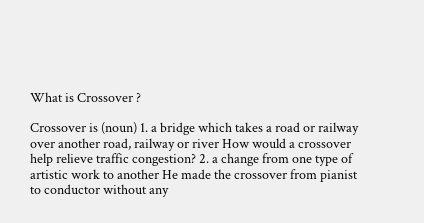What is Crossover ?

Crossover is (noun) 1. a bridge which takes a road or railway over another road, railway or river How would a crossover help relieve traffic congestion? 2. a change from one type of artistic work to another He made the crossover from pianist to conductor without any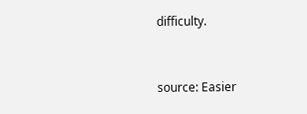difficulty.


source: Easier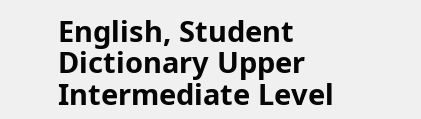English, Student Dictionary Upper Intermediate Level